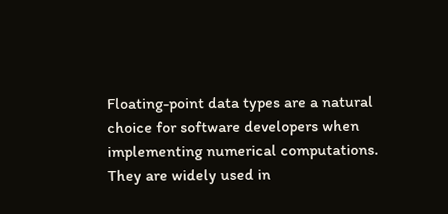Floating-point data types are a natural choice for software developers when implementing numerical computations. They are widely used in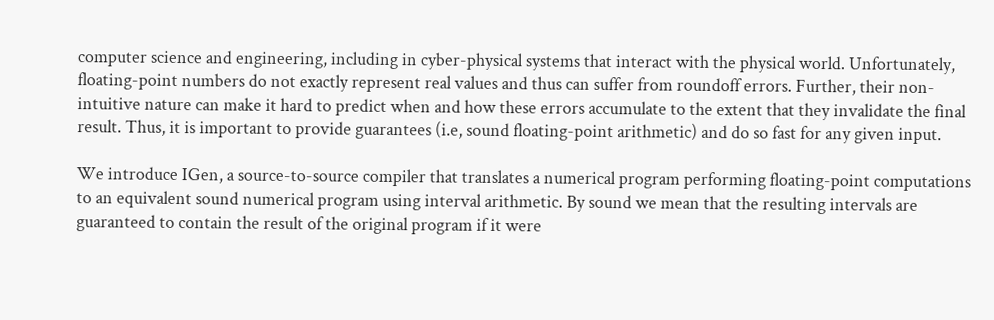computer science and engineering, including in cyber-physical systems that interact with the physical world. Unfortunately, floating-point numbers do not exactly represent real values and thus can suffer from roundoff errors. Further, their non-intuitive nature can make it hard to predict when and how these errors accumulate to the extent that they invalidate the final result. Thus, it is important to provide guarantees (i.e, sound floating-point arithmetic) and do so fast for any given input.

We introduce IGen, a source-to-source compiler that translates a numerical program performing floating-point computations to an equivalent sound numerical program using interval arithmetic. By sound we mean that the resulting intervals are guaranteed to contain the result of the original program if it were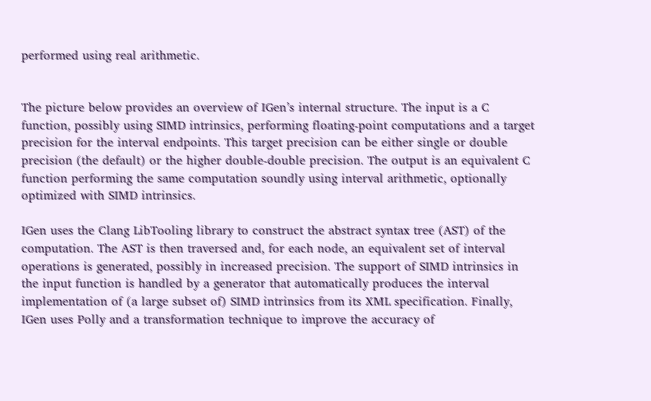performed using real arithmetic.


The picture below provides an overview of IGen’s internal structure. The input is a C function, possibly using SIMD intrinsics, performing floating-point computations and a target precision for the interval endpoints. This target precision can be either single or double precision (the default) or the higher double-double precision. The output is an equivalent C function performing the same computation soundly using interval arithmetic, optionally optimized with SIMD intrinsics.

IGen uses the Clang LibTooling library to construct the abstract syntax tree (AST) of the computation. The AST is then traversed and, for each node, an equivalent set of interval operations is generated, possibly in increased precision. The support of SIMD intrinsics in the input function is handled by a generator that automatically produces the interval implementation of (a large subset of) SIMD intrinsics from its XML specification. Finally, IGen uses Polly and a transformation technique to improve the accuracy of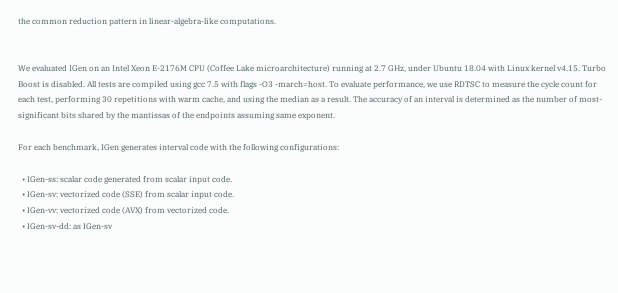the common reduction pattern in linear-algebra-like computations.


We evaluated IGen on an Intel Xeon E-2176M CPU (Coffee Lake microarchitecture) running at 2.7 GHz, under Ubuntu 18.04 with Linux kernel v4.15. Turbo Boost is disabled. All tests are compiled using gcc 7.5 with flags -O3 -march=host. To evaluate performance, we use RDTSC to measure the cycle count for each test, performing 30 repetitions with warm cache, and using the median as a result. The accuracy of an interval is determined as the number of most-significant bits shared by the mantissas of the endpoints assuming same exponent.

For each benchmark, IGen generates interval code with the following configurations:

  • IGen-ss: scalar code generated from scalar input code.
  • IGen-sv: vectorized code (SSE) from scalar input code.
  • IGen-vv: vectorized code (AVX) from vectorized code.
  • IGen-sv-dd: as IGen-sv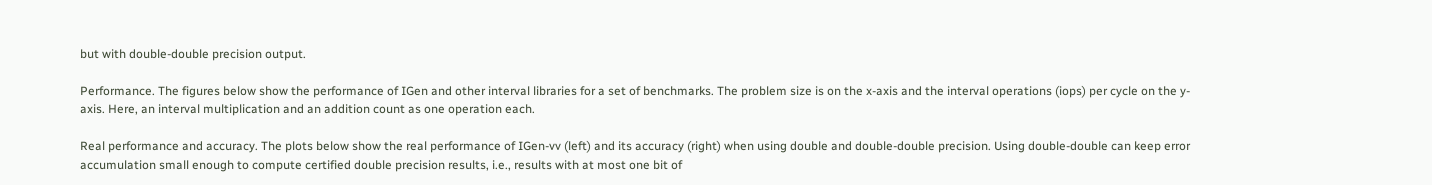but with double-double precision output.

Performance. The figures below show the performance of IGen and other interval libraries for a set of benchmarks. The problem size is on the x-axis and the interval operations (iops) per cycle on the y-axis. Here, an interval multiplication and an addition count as one operation each.

Real performance and accuracy. The plots below show the real performance of IGen-vv (left) and its accuracy (right) when using double and double-double precision. Using double-double can keep error accumulation small enough to compute certified double precision results, i.e., results with at most one bit of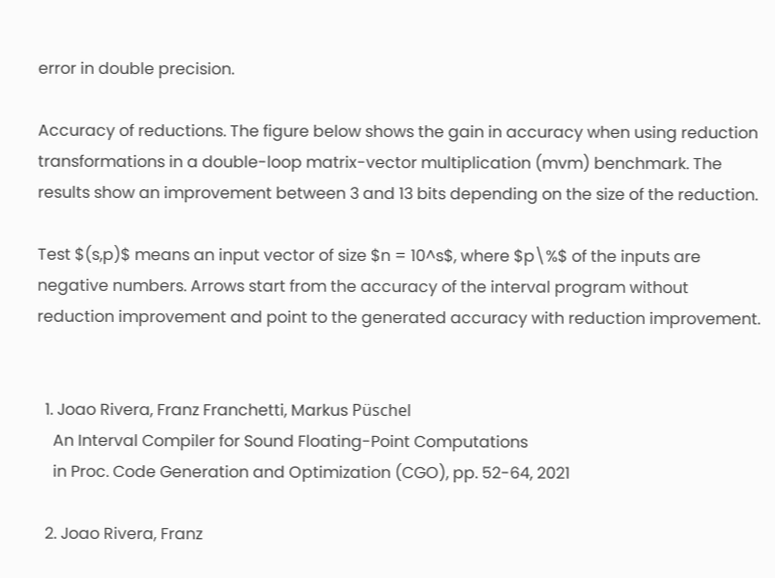error in double precision.

Accuracy of reductions. The figure below shows the gain in accuracy when using reduction transformations in a double-loop matrix-vector multiplication (mvm) benchmark. The results show an improvement between 3 and 13 bits depending on the size of the reduction.

Test $(s,p)$ means an input vector of size $n = 10^s$, where $p\%$ of the inputs are negative numbers. Arrows start from the accuracy of the interval program without reduction improvement and point to the generated accuracy with reduction improvement.


  1. Joao Rivera, Franz Franchetti, Markus Püschel
    An Interval Compiler for Sound Floating-Point Computations
    in Proc. Code Generation and Optimization (CGO), pp. 52-64, 2021

  2. Joao Rivera, Franz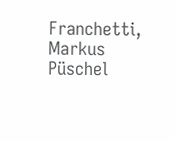Franchetti, Markus Püschel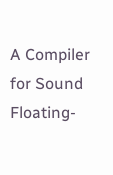A Compiler for Sound Floating-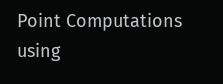Point Computations using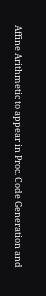Affine Arithmetic to appear in Proc. Code Generation and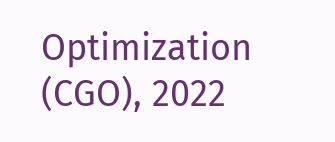Optimization (CGO), 2022